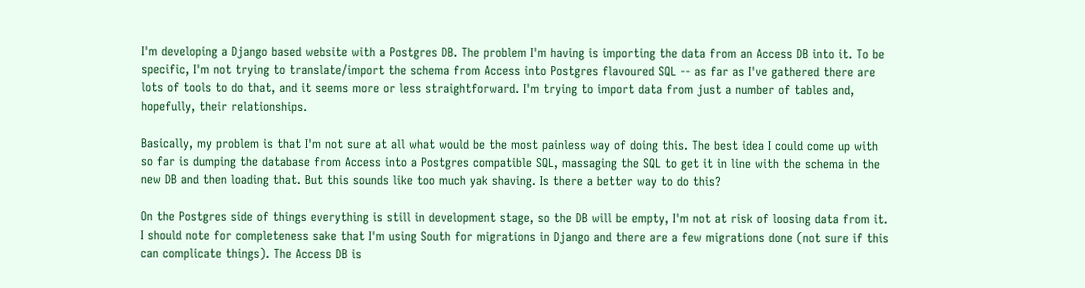I'm developing a Django based website with a Postgres DB. The problem I'm having is importing the data from an Access DB into it. To be specific, I'm not trying to translate/import the schema from Access into Postgres flavoured SQL -- as far as I've gathered there are lots of tools to do that, and it seems more or less straightforward. I'm trying to import data from just a number of tables and, hopefully, their relationships.

Basically, my problem is that I'm not sure at all what would be the most painless way of doing this. The best idea I could come up with so far is dumping the database from Access into a Postgres compatible SQL, massaging the SQL to get it in line with the schema in the new DB and then loading that. But this sounds like too much yak shaving. Is there a better way to do this?

On the Postgres side of things everything is still in development stage, so the DB will be empty, I'm not at risk of loosing data from it. I should note for completeness sake that I'm using South for migrations in Django and there are a few migrations done (not sure if this can complicate things). The Access DB is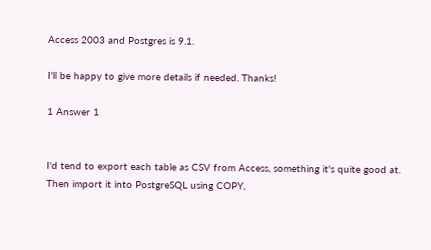Access 2003 and Postgres is 9.1.

I'll be happy to give more details if needed. Thanks!

1 Answer 1


I'd tend to export each table as CSV from Access, something it's quite good at. Then import it into PostgreSQL using COPY,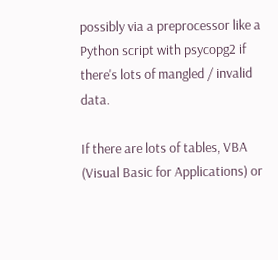possibly via a preprocessor like a Python script with psycopg2 if there's lots of mangled / invalid data.

If there are lots of tables, VBA (Visual Basic for Applications) or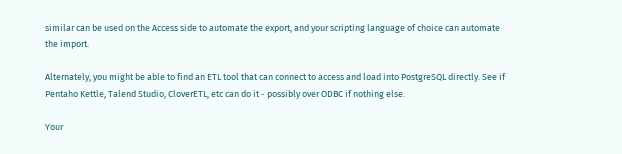similar can be used on the Access side to automate the export, and your scripting language of choice can automate the import.

Alternately, you might be able to find an ETL tool that can connect to access and load into PostgreSQL directly. See if Pentaho Kettle, Talend Studio, CloverETL, etc can do it - possibly over ODBC if nothing else.

Your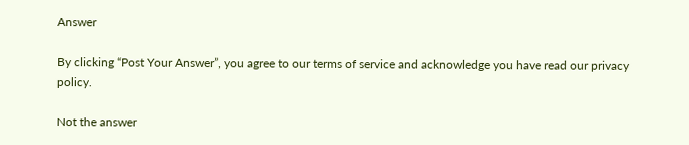Answer

By clicking “Post Your Answer”, you agree to our terms of service and acknowledge you have read our privacy policy.

Not the answer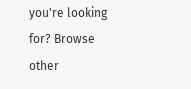you're looking for? Browse other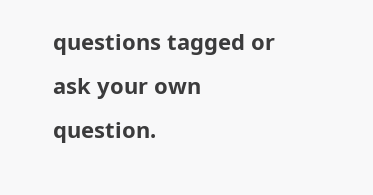questions tagged or ask your own question.